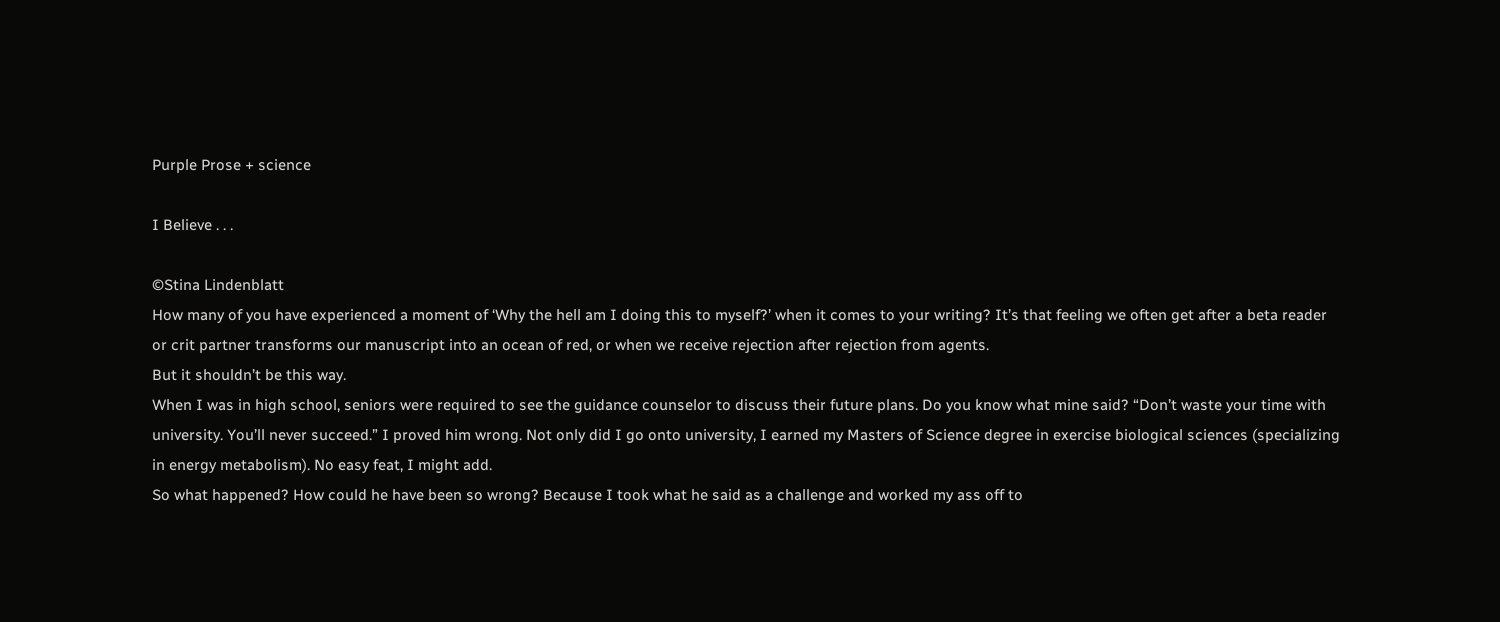Purple Prose + science

I Believe . . .

©Stina Lindenblatt
How many of you have experienced a moment of ‘Why the hell am I doing this to myself?’ when it comes to your writing? It’s that feeling we often get after a beta reader or crit partner transforms our manuscript into an ocean of red, or when we receive rejection after rejection from agents.
But it shouldn’t be this way.
When I was in high school, seniors were required to see the guidance counselor to discuss their future plans. Do you know what mine said? “Don’t waste your time with university. You’ll never succeed.” I proved him wrong. Not only did I go onto university, I earned my Masters of Science degree in exercise biological sciences (specializing in energy metabolism). No easy feat, I might add.
So what happened? How could he have been so wrong? Because I took what he said as a challenge and worked my ass off to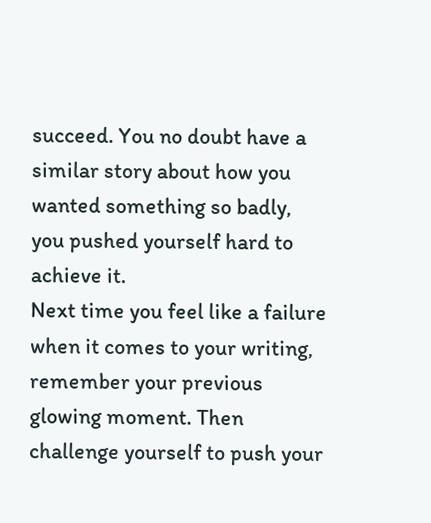succeed. You no doubt have a similar story about how you wanted something so badly, you pushed yourself hard to achieve it.
Next time you feel like a failure when it comes to your writing, remember your previous glowing moment. Then challenge yourself to push your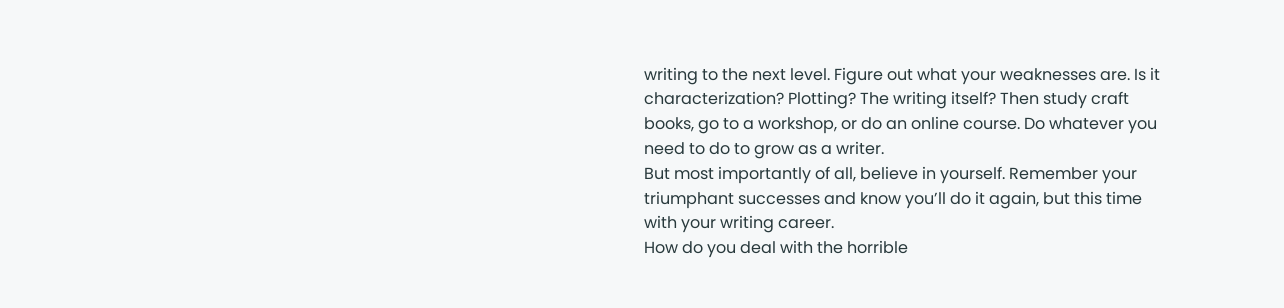writing to the next level. Figure out what your weaknesses are. Is it characterization? Plotting? The writing itself? Then study craft books, go to a workshop, or do an online course. Do whatever you need to do to grow as a writer.
But most importantly of all, believe in yourself. Remember your triumphant successes and know you’ll do it again, but this time with your writing career.
How do you deal with the horrible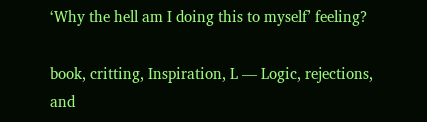‘Why the hell am I doing this to myself’ feeling?

book, critting, Inspiration, L — Logic, rejections, and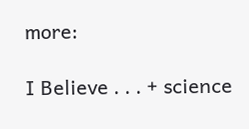more:

I Believe . . . + science